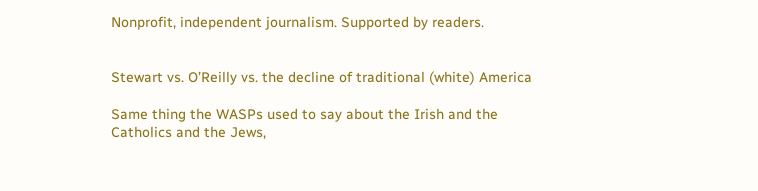Nonprofit, independent journalism. Supported by readers.


Stewart vs. O’Reilly vs. the decline of traditional (white) America

Same thing the WASPs used to say about the Irish and the Catholics and the Jews,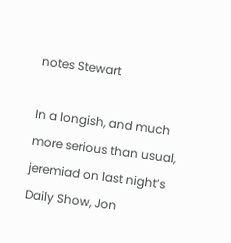notes Stewart

In a longish, and much more serious than usual, jeremiad on last night’s Daily Show, Jon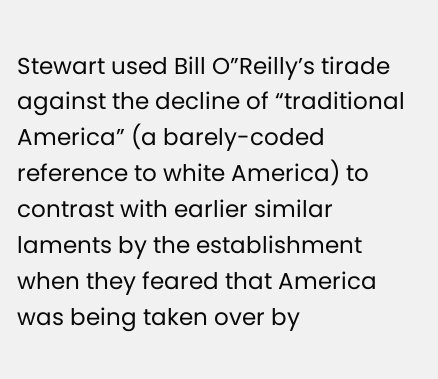Stewart used Bill O”Reilly’s tirade against the decline of “traditional America” (a barely-coded reference to white America) to contrast with earlier similar laments by the establishment when they feared that America was being taken over by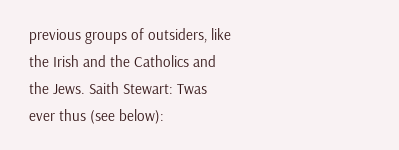previous groups of outsiders, like the Irish and the Catholics and the Jews. Saith Stewart: Twas ever thus (see below):